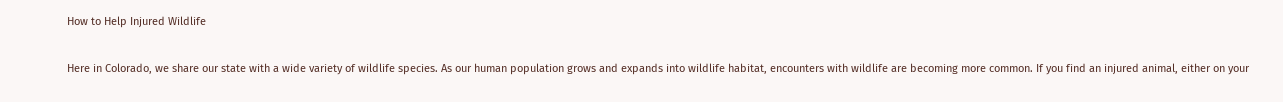How to Help Injured Wildlife

Here in Colorado, we share our state with a wide variety of wildlife species. As our human population grows and expands into wildlife habitat, encounters with wildlife are becoming more common. If you find an injured animal, either on your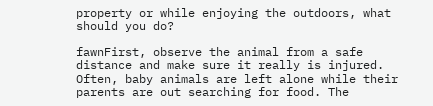property or while enjoying the outdoors, what should you do?

fawnFirst, observe the animal from a safe distance and make sure it really is injured. Often, baby animals are left alone while their parents are out searching for food. The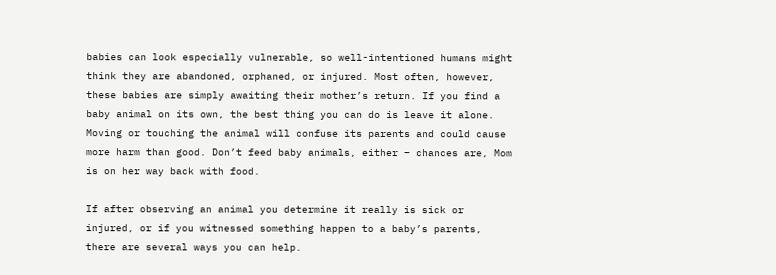babies can look especially vulnerable, so well-intentioned humans might think they are abandoned, orphaned, or injured. Most often, however, these babies are simply awaiting their mother’s return. If you find a baby animal on its own, the best thing you can do is leave it alone. Moving or touching the animal will confuse its parents and could cause more harm than good. Don’t feed baby animals, either – chances are, Mom is on her way back with food.

If after observing an animal you determine it really is sick or injured, or if you witnessed something happen to a baby’s parents, there are several ways you can help.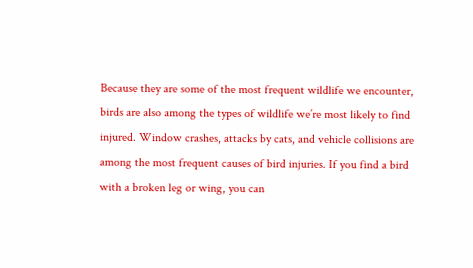Because they are some of the most frequent wildlife we encounter, birds are also among the types of wildlife we’re most likely to find injured. Window crashes, attacks by cats, and vehicle collisions are among the most frequent causes of bird injuries. If you find a bird with a broken leg or wing, you can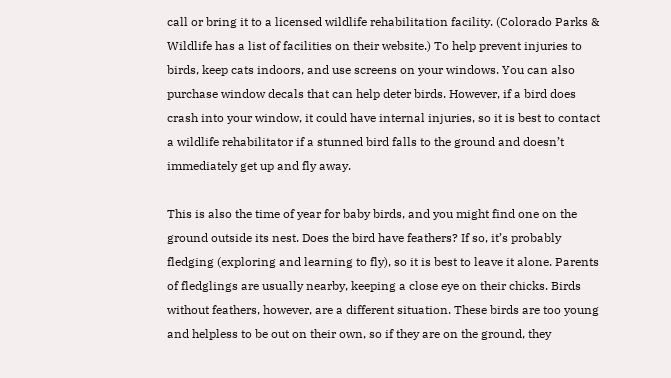call or bring it to a licensed wildlife rehabilitation facility. (Colorado Parks & Wildlife has a list of facilities on their website.) To help prevent injuries to birds, keep cats indoors, and use screens on your windows. You can also purchase window decals that can help deter birds. However, if a bird does crash into your window, it could have internal injuries, so it is best to contact a wildlife rehabilitator if a stunned bird falls to the ground and doesn’t immediately get up and fly away.

This is also the time of year for baby birds, and you might find one on the ground outside its nest. Does the bird have feathers? If so, it’s probably fledging (exploring and learning to fly), so it is best to leave it alone. Parents of fledglings are usually nearby, keeping a close eye on their chicks. Birds without feathers, however, are a different situation. These birds are too young and helpless to be out on their own, so if they are on the ground, they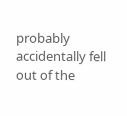probably accidentally fell out of the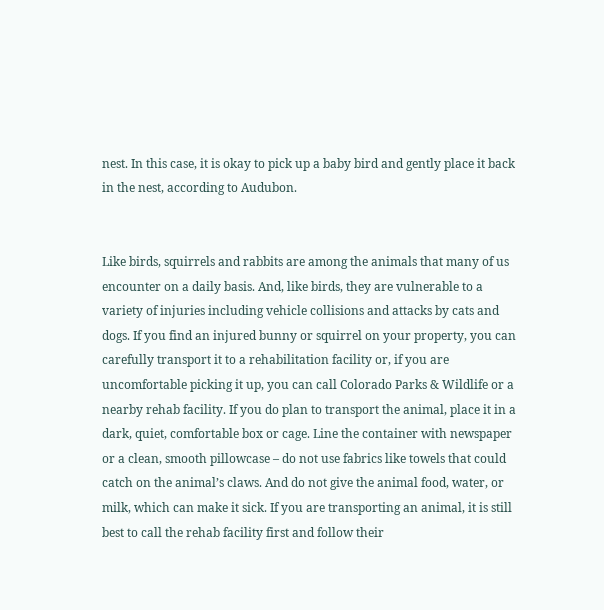nest. In this case, it is okay to pick up a baby bird and gently place it back in the nest, according to Audubon.


Like birds, squirrels and rabbits are among the animals that many of us encounter on a daily basis. And, like birds, they are vulnerable to a variety of injuries including vehicle collisions and attacks by cats and dogs. If you find an injured bunny or squirrel on your property, you can carefully transport it to a rehabilitation facility or, if you are uncomfortable picking it up, you can call Colorado Parks & Wildlife or a nearby rehab facility. If you do plan to transport the animal, place it in a dark, quiet, comfortable box or cage. Line the container with newspaper or a clean, smooth pillowcase – do not use fabrics like towels that could catch on the animal’s claws. And do not give the animal food, water, or milk, which can make it sick. If you are transporting an animal, it is still best to call the rehab facility first and follow their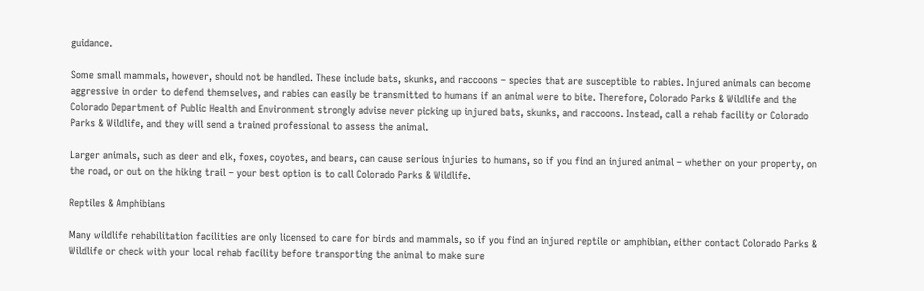guidance.

Some small mammals, however, should not be handled. These include bats, skunks, and raccoons – species that are susceptible to rabies. Injured animals can become aggressive in order to defend themselves, and rabies can easily be transmitted to humans if an animal were to bite. Therefore, Colorado Parks & Wildlife and the Colorado Department of Public Health and Environment strongly advise never picking up injured bats, skunks, and raccoons. Instead, call a rehab facility or Colorado Parks & Wildlife, and they will send a trained professional to assess the animal.

Larger animals, such as deer and elk, foxes, coyotes, and bears, can cause serious injuries to humans, so if you find an injured animal – whether on your property, on the road, or out on the hiking trail – your best option is to call Colorado Parks & Wildlife.

Reptiles & Amphibians

Many wildlife rehabilitation facilities are only licensed to care for birds and mammals, so if you find an injured reptile or amphibian, either contact Colorado Parks & Wildlife or check with your local rehab facility before transporting the animal to make sure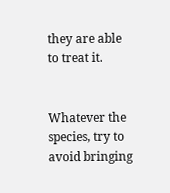they are able to treat it.


Whatever the species, try to avoid bringing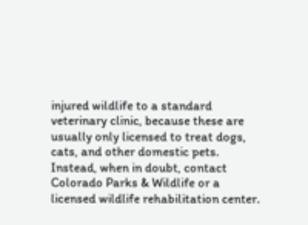injured wildlife to a standard veterinary clinic, because these are usually only licensed to treat dogs, cats, and other domestic pets. Instead, when in doubt, contact Colorado Parks & Wildlife or a licensed wildlife rehabilitation center.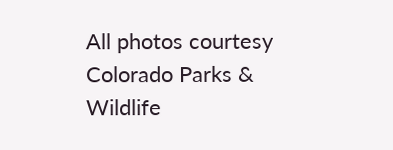All photos courtesy Colorado Parks & Wildlife